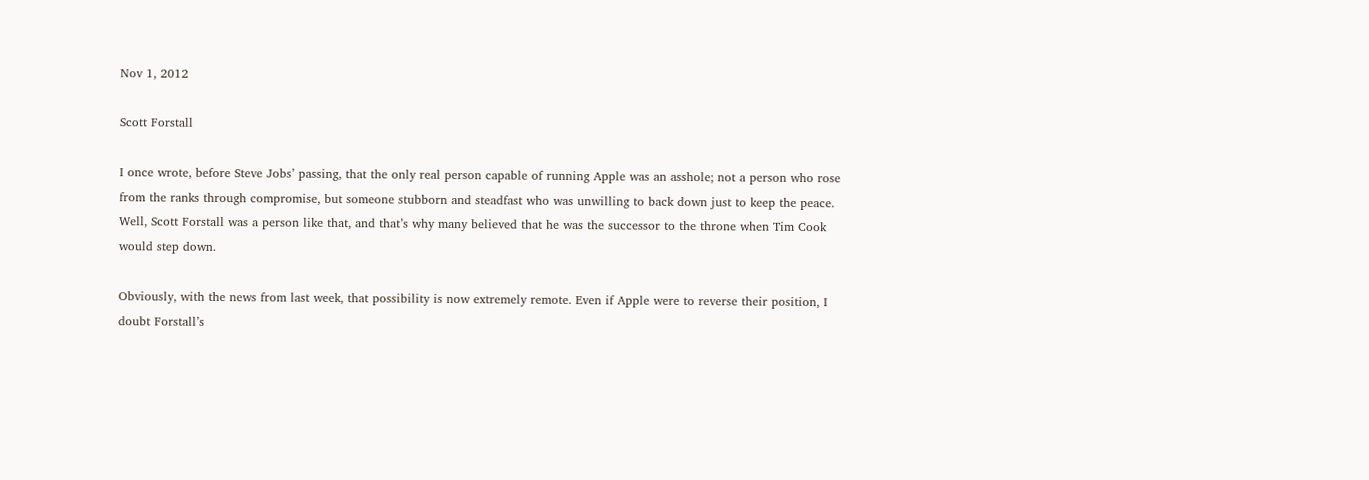Nov 1, 2012

Scott Forstall

I once wrote, before Steve Jobs’ passing, that the only real person capable of running Apple was an asshole; not a person who rose from the ranks through compromise, but someone stubborn and steadfast who was unwilling to back down just to keep the peace. Well, Scott Forstall was a person like that, and that’s why many believed that he was the successor to the throne when Tim Cook would step down.

Obviously, with the news from last week, that possibility is now extremely remote. Even if Apple were to reverse their position, I doubt Forstall’s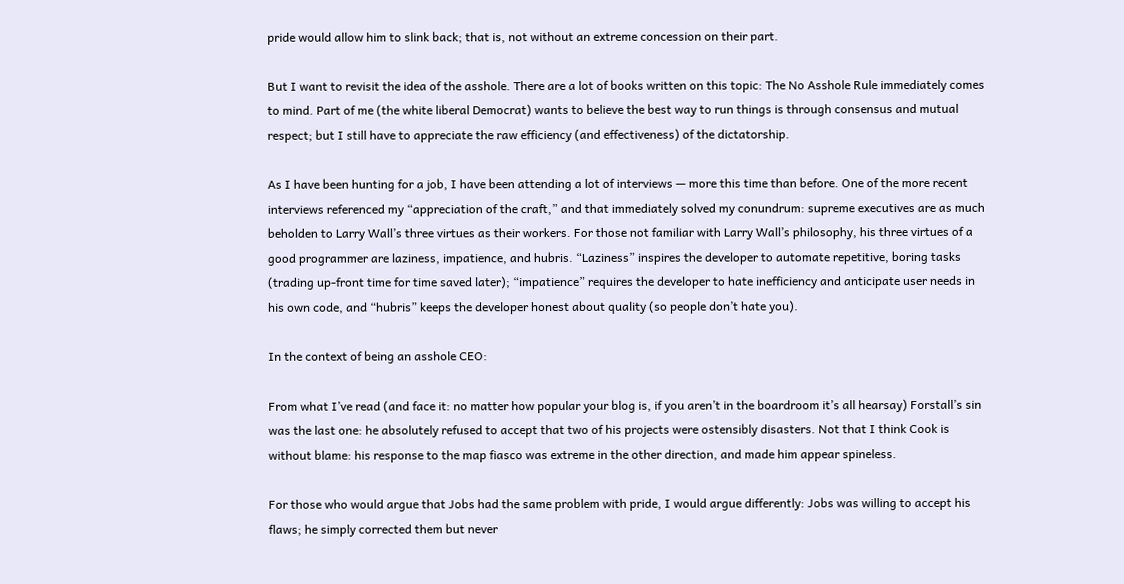pride would allow him to slink back; that is, not without an extreme concession on their part.

But I want to revisit the idea of the asshole. There are a lot of books written on this topic: The No Asshole Rule immediately comes to mind. Part of me (the white liberal Democrat) wants to believe the best way to run things is through consensus and mutual respect; but I still have to appreciate the raw efficiency (and effectiveness) of the dictatorship.

As I have been hunting for a job, I have been attending a lot of interviews — more this time than before. One of the more recent interviews referenced my “appreciation of the craft,” and that immediately solved my conundrum: supreme executives are as much beholden to Larry Wall’s three virtues as their workers. For those not familiar with Larry Wall’s philosophy, his three virtues of a good programmer are laziness, impatience, and hubris. “Laziness” inspires the developer to automate repetitive, boring tasks (trading up-front time for time saved later); “impatience” requires the developer to hate inefficiency and anticipate user needs in his own code, and “hubris” keeps the developer honest about quality (so people don’t hate you).

In the context of being an asshole CEO:

From what I’ve read (and face it: no matter how popular your blog is, if you aren’t in the boardroom it’s all hearsay) Forstall’s sin was the last one: he absolutely refused to accept that two of his projects were ostensibly disasters. Not that I think Cook is without blame: his response to the map fiasco was extreme in the other direction, and made him appear spineless.

For those who would argue that Jobs had the same problem with pride, I would argue differently: Jobs was willing to accept his flaws; he simply corrected them but never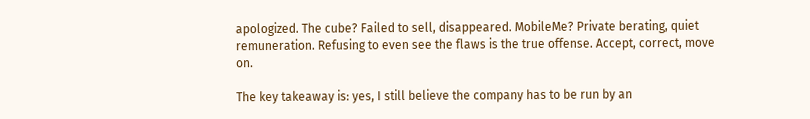apologized. The cube? Failed to sell, disappeared. MobileMe? Private berating, quiet remuneration. Refusing to even see the flaws is the true offense. Accept, correct, move on.

The key takeaway is: yes, I still believe the company has to be run by an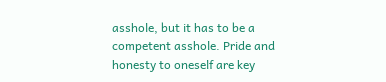asshole, but it has to be a competent asshole. Pride and honesty to oneself are key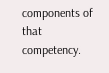components of that competency.